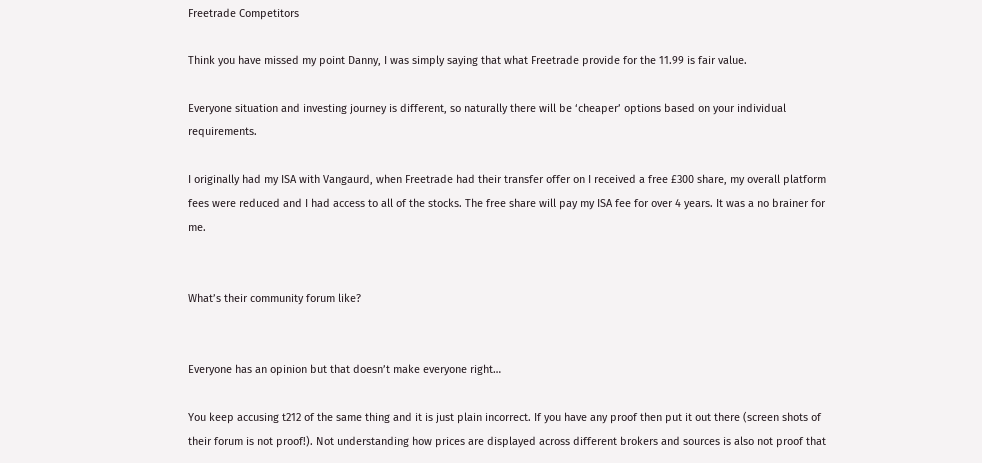Freetrade Competitors

Think you have missed my point Danny, I was simply saying that what Freetrade provide for the 11.99 is fair value.

Everyone situation and investing journey is different, so naturally there will be ‘cheaper’ options based on your individual requirements.

I originally had my ISA with Vangaurd, when Freetrade had their transfer offer on I received a free £300 share, my overall platform fees were reduced and I had access to all of the stocks. The free share will pay my ISA fee for over 4 years. It was a no brainer for me.


What’s their community forum like?


Everyone has an opinion but that doesn’t make everyone right…

You keep accusing t212 of the same thing and it is just plain incorrect. If you have any proof then put it out there (screen shots of their forum is not proof!). Not understanding how prices are displayed across different brokers and sources is also not proof that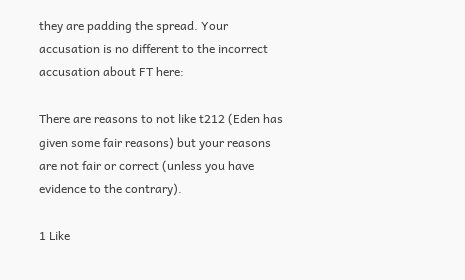they are padding the spread. Your accusation is no different to the incorrect accusation about FT here:

There are reasons to not like t212 (Eden has given some fair reasons) but your reasons are not fair or correct (unless you have evidence to the contrary).

1 Like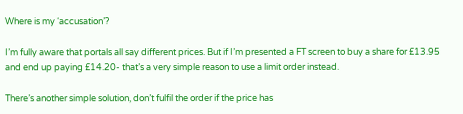Where is my ‘accusation’?

I’m fully aware that portals all say different prices. But if I’m presented a FT screen to buy a share for £13.95 and end up paying £14.20- that’s a very simple reason to use a limit order instead.

There’s another simple solution, don’t fulfil the order if the price has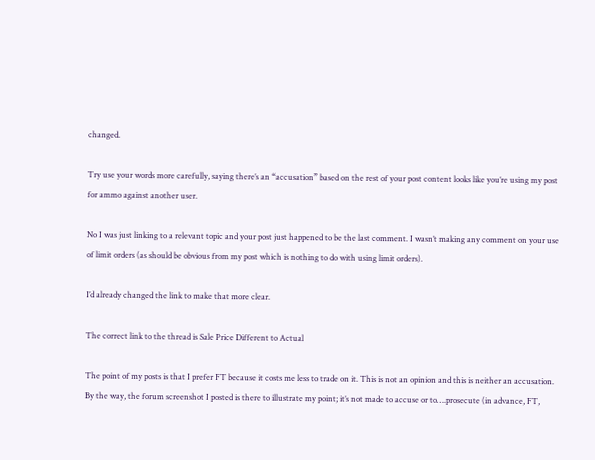changed.

Try use your words more carefully, saying there’s an “accusation” based on the rest of your post content looks like you’re using my post for ammo against another user.

No I was just linking to a relevant topic and your post just happened to be the last comment. I wasn’t making any comment on your use of limit orders (as should be obvious from my post which is nothing to do with using limit orders).

I’d already changed the link to make that more clear.

The correct link to the thread is Sale Price Different to Actual

The point of my posts is that I prefer FT because it costs me less to trade on it. This is not an opinion and this is neither an accusation.
By the way, the forum screenshot I posted is there to illustrate my point; it’s not made to accuse or to….prosecute (in advance, FT,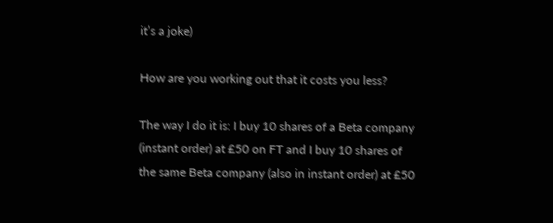it’s a joke)

How are you working out that it costs you less?

The way I do it is: I buy 10 shares of a Beta company (instant order) at £50 on FT and I buy 10 shares of the same Beta company (also in instant order) at £50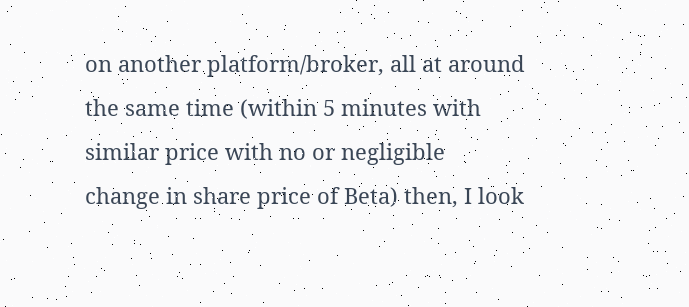on another platform/broker, all at around the same time (within 5 minutes with similar price with no or negligible change in share price of Beta) then, I look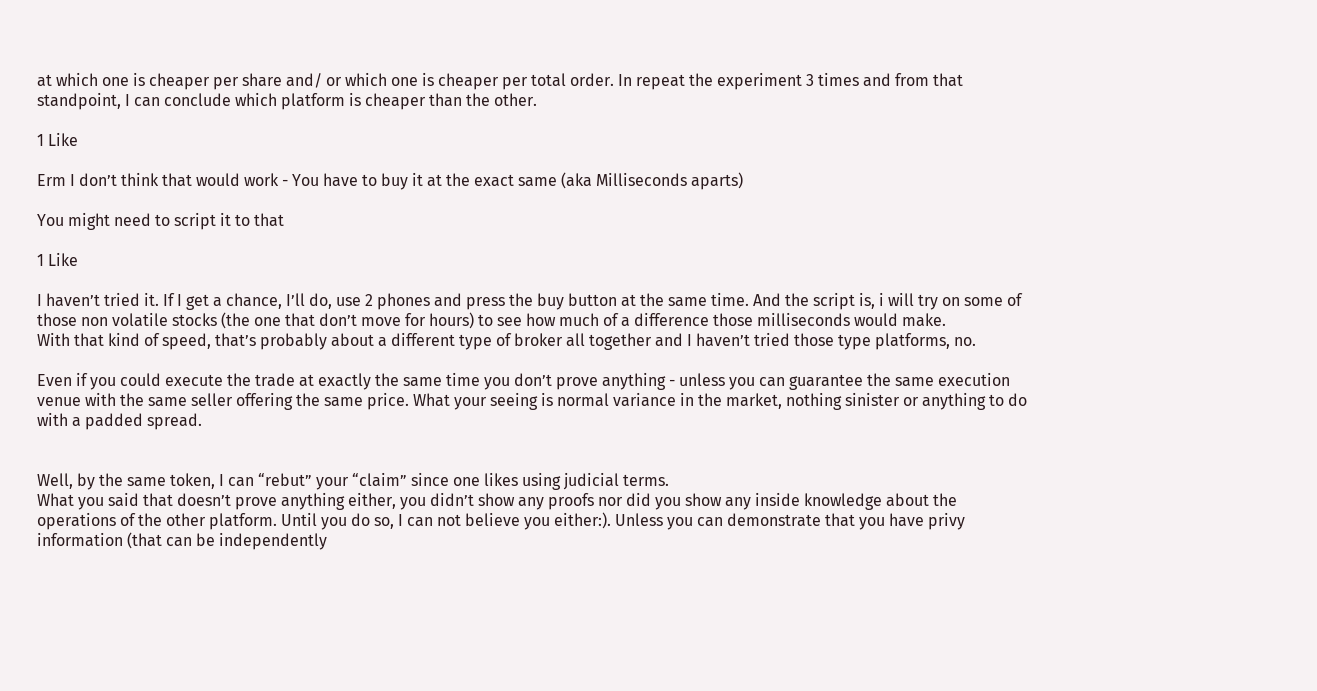at which one is cheaper per share and/ or which one is cheaper per total order. In repeat the experiment 3 times and from that standpoint, I can conclude which platform is cheaper than the other.

1 Like

Erm I don’t think that would work - You have to buy it at the exact same (aka Milliseconds aparts)

You might need to script it to that

1 Like

I haven’t tried it. If I get a chance, I’ll do, use 2 phones and press the buy button at the same time. And the script is, i will try on some of those non volatile stocks (the one that don’t move for hours) to see how much of a difference those milliseconds would make.
With that kind of speed, that’s probably about a different type of broker all together and I haven’t tried those type platforms, no.

Even if you could execute the trade at exactly the same time you don’t prove anything - unless you can guarantee the same execution venue with the same seller offering the same price. What your seeing is normal variance in the market, nothing sinister or anything to do with a padded spread.


Well, by the same token, I can “rebut” your “claim” since one likes using judicial terms.
What you said that doesn’t prove anything either, you didn’t show any proofs nor did you show any inside knowledge about the operations of the other platform. Until you do so, I can not believe you either:). Unless you can demonstrate that you have privy information (that can be independently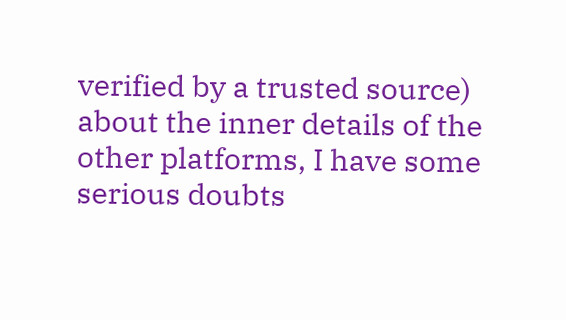verified by a trusted source) about the inner details of the other platforms, I have some serious doubts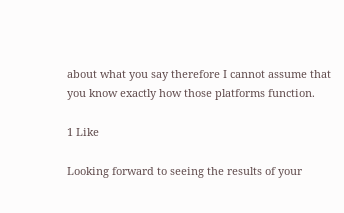about what you say therefore I cannot assume that you know exactly how those platforms function.

1 Like

Looking forward to seeing the results of your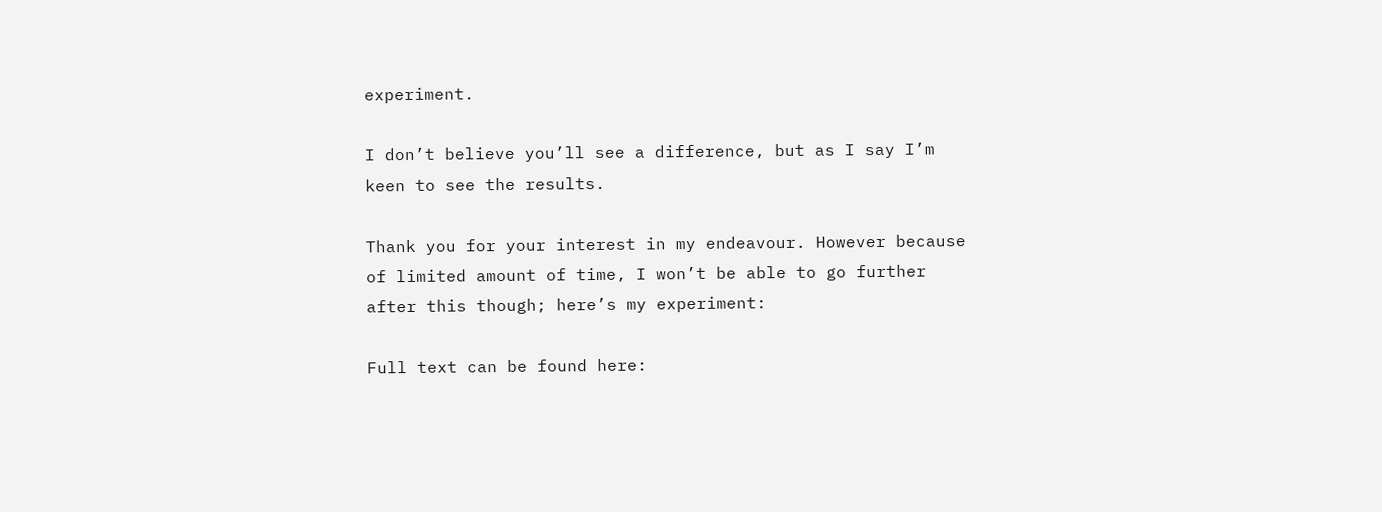experiment.

I don’t believe you’ll see a difference, but as I say I’m keen to see the results.

Thank you for your interest in my endeavour. However because of limited amount of time, I won’t be able to go further after this though; here’s my experiment:

Full text can be found here: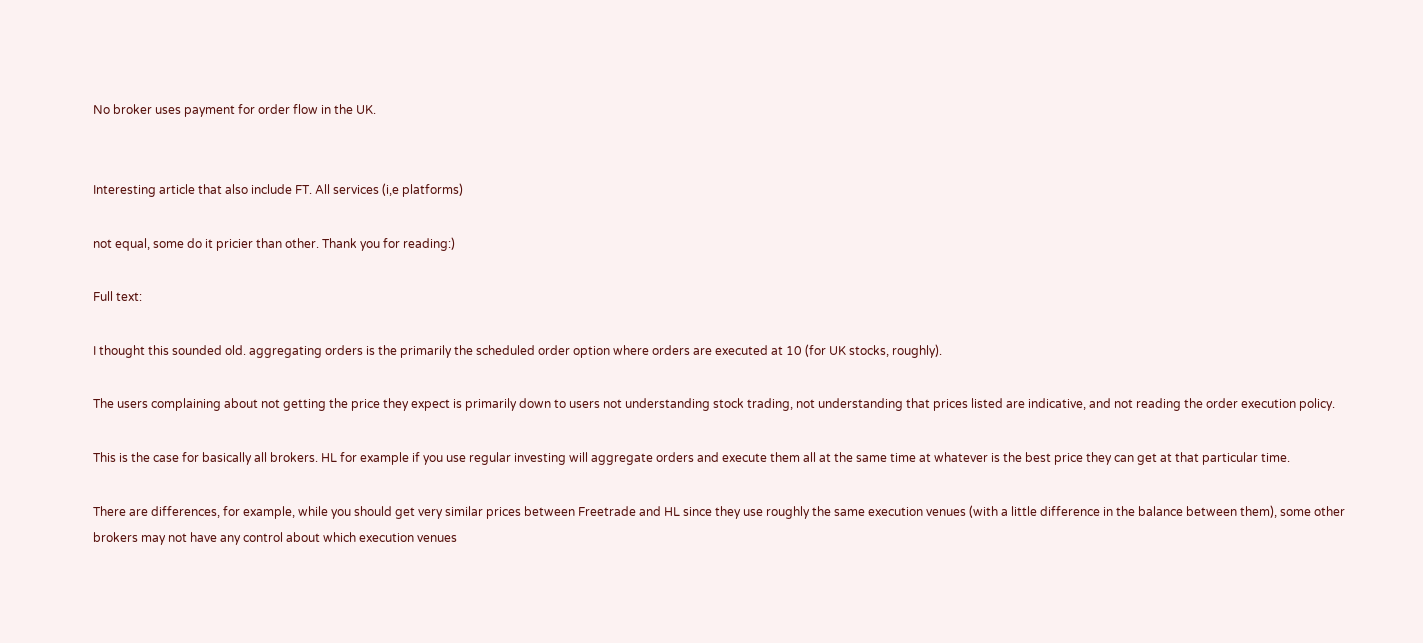No broker uses payment for order flow in the UK.


Interesting article that also include FT. All services (i,e platforms)

not equal, some do it pricier than other. Thank you for reading:)

Full text:

I thought this sounded old. aggregating orders is the primarily the scheduled order option where orders are executed at 10 (for UK stocks, roughly).

The users complaining about not getting the price they expect is primarily down to users not understanding stock trading, not understanding that prices listed are indicative, and not reading the order execution policy.

This is the case for basically all brokers. HL for example if you use regular investing will aggregate orders and execute them all at the same time at whatever is the best price they can get at that particular time.

There are differences, for example, while you should get very similar prices between Freetrade and HL since they use roughly the same execution venues (with a little difference in the balance between them), some other brokers may not have any control about which execution venues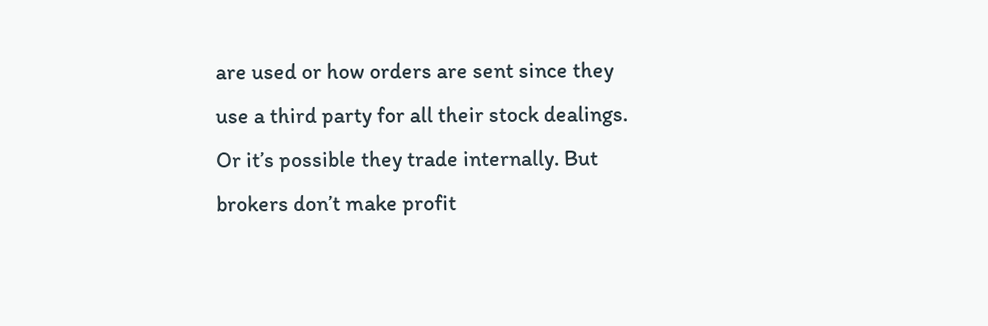are used or how orders are sent since they use a third party for all their stock dealings. Or it’s possible they trade internally. But brokers don’t make profit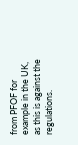from PFOF for example in the UK, as this is against the regulations.